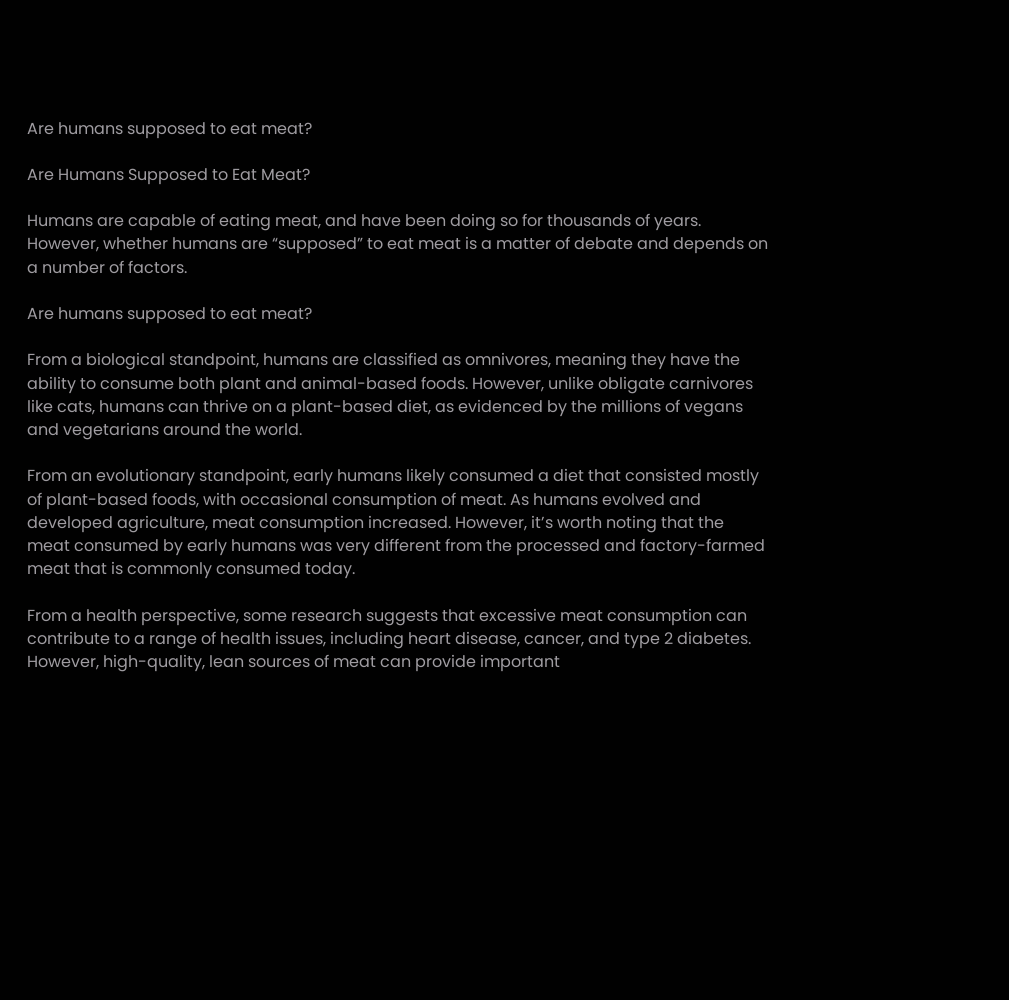Are humans supposed to eat meat?

Are Humans Supposed to Eat Meat?

Humans are capable of eating meat, and have been doing so for thousands of years. However, whether humans are “supposed” to eat meat is a matter of debate and depends on a number of factors.

Are humans supposed to eat meat?

From a biological standpoint, humans are classified as omnivores, meaning they have the ability to consume both plant and animal-based foods. However, unlike obligate carnivores like cats, humans can thrive on a plant-based diet, as evidenced by the millions of vegans and vegetarians around the world.

From an evolutionary standpoint, early humans likely consumed a diet that consisted mostly of plant-based foods, with occasional consumption of meat. As humans evolved and developed agriculture, meat consumption increased. However, it’s worth noting that the meat consumed by early humans was very different from the processed and factory-farmed meat that is commonly consumed today.

From a health perspective, some research suggests that excessive meat consumption can contribute to a range of health issues, including heart disease, cancer, and type 2 diabetes. However, high-quality, lean sources of meat can provide important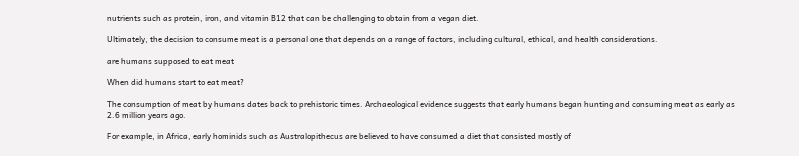nutrients such as protein, iron, and vitamin B12 that can be challenging to obtain from a vegan diet.

Ultimately, the decision to consume meat is a personal one that depends on a range of factors, including cultural, ethical, and health considerations.

are humans supposed to eat meat

When did humans start to eat meat?

The consumption of meat by humans dates back to prehistoric times. Archaeological evidence suggests that early humans began hunting and consuming meat as early as 2.6 million years ago.

For example, in Africa, early hominids such as Australopithecus are believed to have consumed a diet that consisted mostly of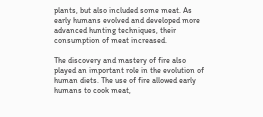plants, but also included some meat. As early humans evolved and developed more advanced hunting techniques, their consumption of meat increased.

The discovery and mastery of fire also played an important role in the evolution of human diets. The use of fire allowed early humans to cook meat,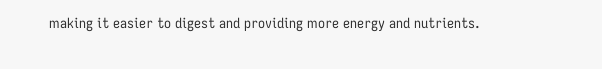making it easier to digest and providing more energy and nutrients.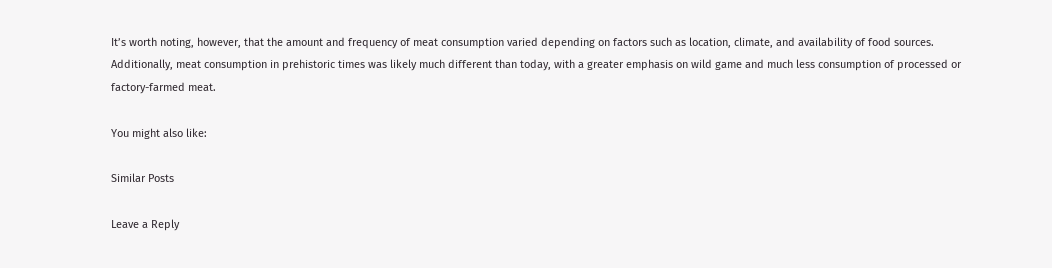It’s worth noting, however, that the amount and frequency of meat consumption varied depending on factors such as location, climate, and availability of food sources. Additionally, meat consumption in prehistoric times was likely much different than today, with a greater emphasis on wild game and much less consumption of processed or factory-farmed meat.

You might also like:

Similar Posts

Leave a Reply